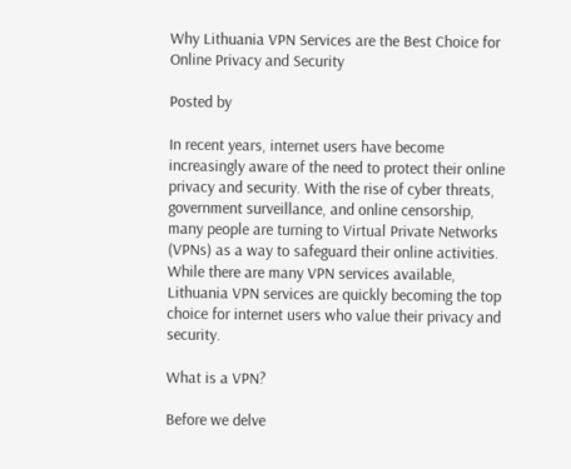Why Lithuania VPN Services are the Best Choice for Online Privacy and Security

Posted by

In recent years, internet users have become increasingly aware of the need to protect their online privacy and security. With the rise of cyber threats, government surveillance, and online censorship, many people are turning to Virtual Private Networks (VPNs) as a way to safeguard their online activities. While there are many VPN services available, Lithuania VPN services are quickly becoming the top choice for internet users who value their privacy and security.

What is a VPN?

Before we delve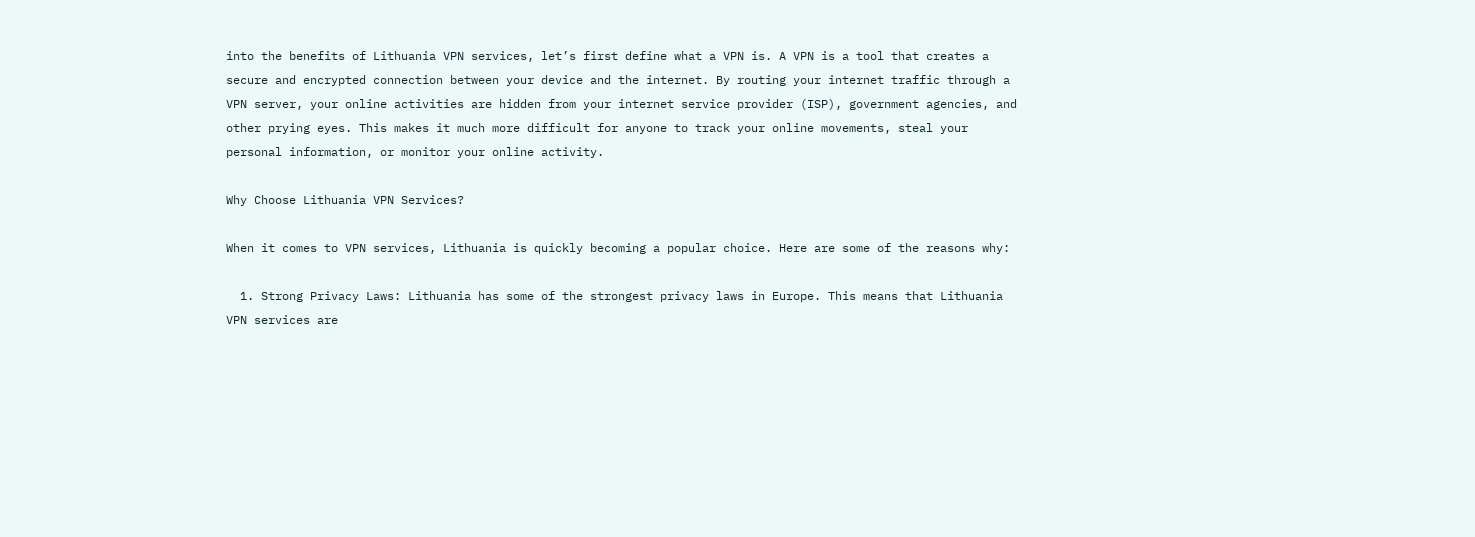into the benefits of Lithuania VPN services, let’s first define what a VPN is. A VPN is a tool that creates a secure and encrypted connection between your device and the internet. By routing your internet traffic through a VPN server, your online activities are hidden from your internet service provider (ISP), government agencies, and other prying eyes. This makes it much more difficult for anyone to track your online movements, steal your personal information, or monitor your online activity.

Why Choose Lithuania VPN Services?

When it comes to VPN services, Lithuania is quickly becoming a popular choice. Here are some of the reasons why:

  1. Strong Privacy Laws: Lithuania has some of the strongest privacy laws in Europe. This means that Lithuania VPN services are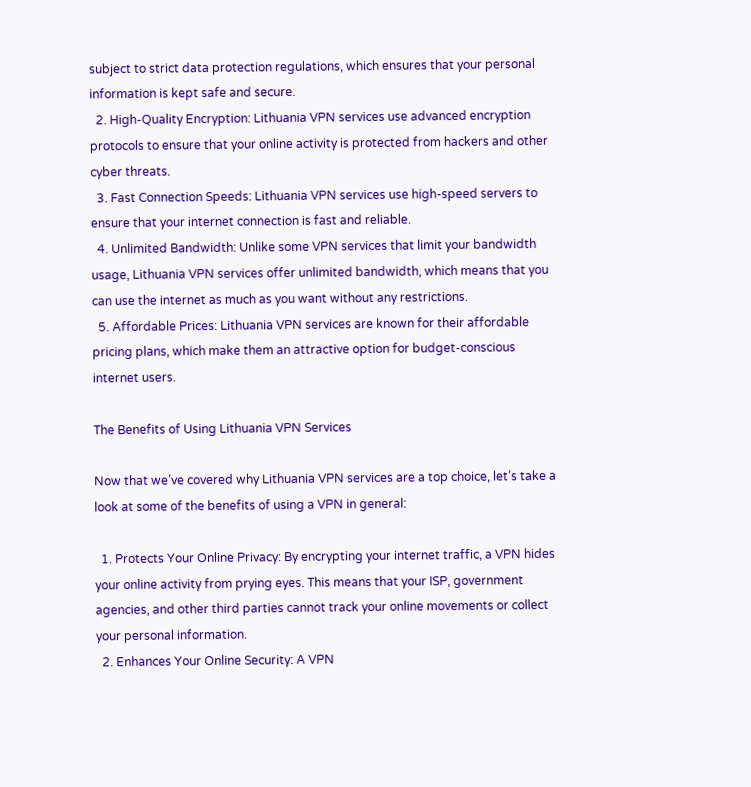subject to strict data protection regulations, which ensures that your personal information is kept safe and secure.
  2. High-Quality Encryption: Lithuania VPN services use advanced encryption protocols to ensure that your online activity is protected from hackers and other cyber threats.
  3. Fast Connection Speeds: Lithuania VPN services use high-speed servers to ensure that your internet connection is fast and reliable.
  4. Unlimited Bandwidth: Unlike some VPN services that limit your bandwidth usage, Lithuania VPN services offer unlimited bandwidth, which means that you can use the internet as much as you want without any restrictions.
  5. Affordable Prices: Lithuania VPN services are known for their affordable pricing plans, which make them an attractive option for budget-conscious internet users.

The Benefits of Using Lithuania VPN Services

Now that we’ve covered why Lithuania VPN services are a top choice, let’s take a look at some of the benefits of using a VPN in general:

  1. Protects Your Online Privacy: By encrypting your internet traffic, a VPN hides your online activity from prying eyes. This means that your ISP, government agencies, and other third parties cannot track your online movements or collect your personal information.
  2. Enhances Your Online Security: A VPN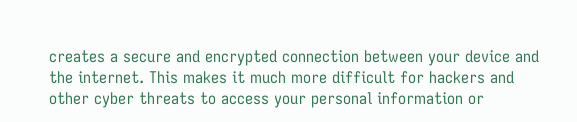creates a secure and encrypted connection between your device and the internet. This makes it much more difficult for hackers and other cyber threats to access your personal information or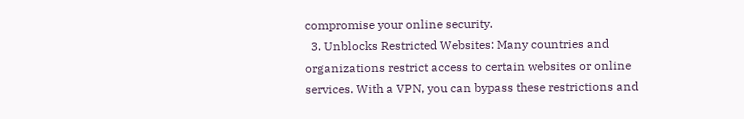compromise your online security.
  3. Unblocks Restricted Websites: Many countries and organizations restrict access to certain websites or online services. With a VPN, you can bypass these restrictions and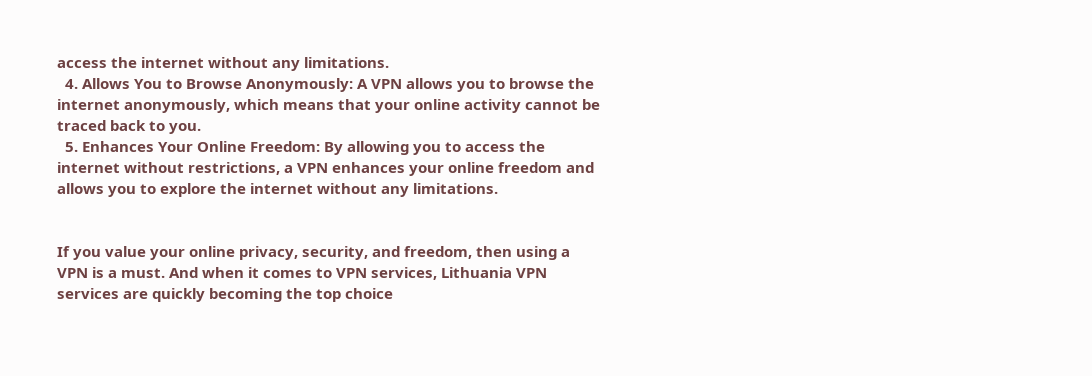access the internet without any limitations.
  4. Allows You to Browse Anonymously: A VPN allows you to browse the internet anonymously, which means that your online activity cannot be traced back to you.
  5. Enhances Your Online Freedom: By allowing you to access the internet without restrictions, a VPN enhances your online freedom and allows you to explore the internet without any limitations.


If you value your online privacy, security, and freedom, then using a VPN is a must. And when it comes to VPN services, Lithuania VPN services are quickly becoming the top choice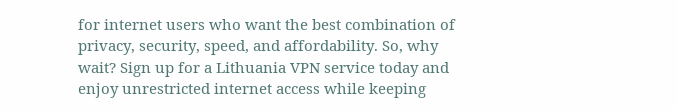for internet users who want the best combination of privacy, security, speed, and affordability. So, why wait? Sign up for a Lithuania VPN service today and enjoy unrestricted internet access while keeping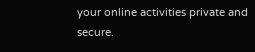your online activities private and secure.